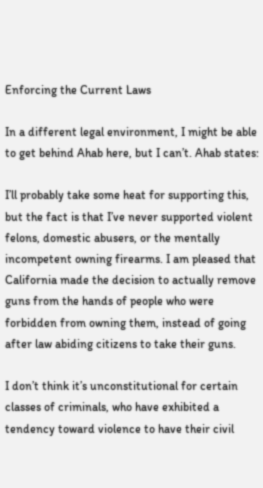Enforcing the Current Laws

In a different legal environment, I might be able to get behind Ahab here, but I can’t. Ahab states:

I’ll probably take some heat for supporting this, but the fact is that I’ve never supported violent felons, domestic abusers, or the mentally incompetent owning firearms. I am pleased that California made the decision to actually remove guns from the hands of people who were forbidden from owning them, instead of going after law abiding citizens to take their guns.

I don’t think it’s unconstitutional for certain classes of criminals, who have exhibited a tendency toward violence to have their civil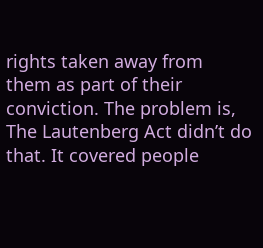rights taken away from them as part of their conviction. The problem is, The Lautenberg Act didn’t do that. It covered people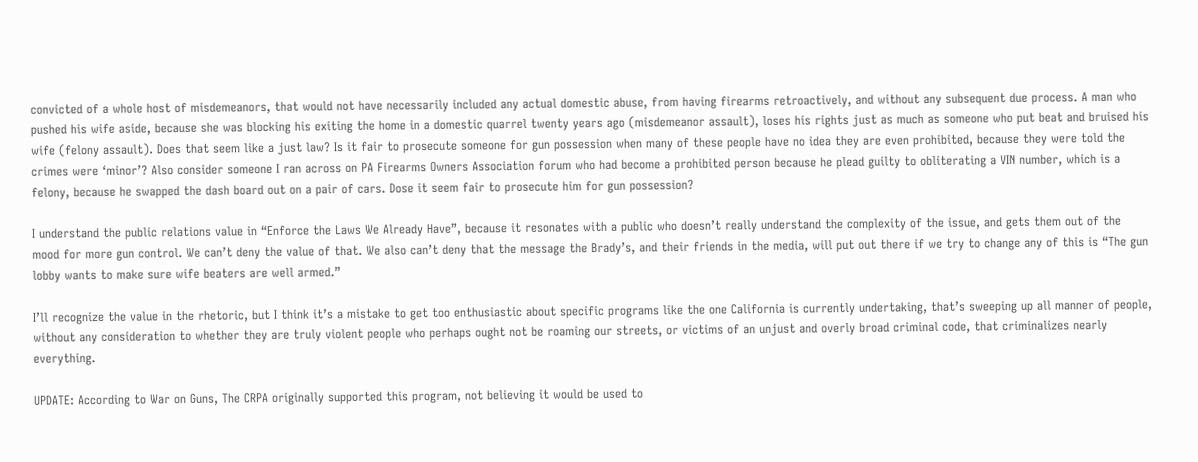convicted of a whole host of misdemeanors, that would not have necessarily included any actual domestic abuse, from having firearms retroactively, and without any subsequent due process. A man who pushed his wife aside, because she was blocking his exiting the home in a domestic quarrel twenty years ago (misdemeanor assault), loses his rights just as much as someone who put beat and bruised his wife (felony assault). Does that seem like a just law? Is it fair to prosecute someone for gun possession when many of these people have no idea they are even prohibited, because they were told the crimes were ‘minor’? Also consider someone I ran across on PA Firearms Owners Association forum who had become a prohibited person because he plead guilty to obliterating a VIN number, which is a felony, because he swapped the dash board out on a pair of cars. Dose it seem fair to prosecute him for gun possession?

I understand the public relations value in “Enforce the Laws We Already Have”, because it resonates with a public who doesn’t really understand the complexity of the issue, and gets them out of the mood for more gun control. We can’t deny the value of that. We also can’t deny that the message the Brady’s, and their friends in the media, will put out there if we try to change any of this is “The gun lobby wants to make sure wife beaters are well armed.”

I’ll recognize the value in the rhetoric, but I think it’s a mistake to get too enthusiastic about specific programs like the one California is currently undertaking, that’s sweeping up all manner of people, without any consideration to whether they are truly violent people who perhaps ought not be roaming our streets, or victims of an unjust and overly broad criminal code, that criminalizes nearly everything.

UPDATE: According to War on Guns, The CRPA originally supported this program, not believing it would be used to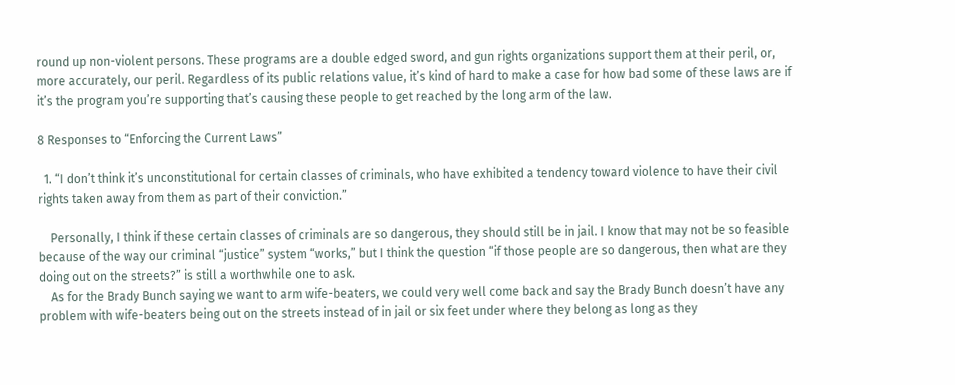round up non-violent persons. These programs are a double edged sword, and gun rights organizations support them at their peril, or, more accurately, our peril. Regardless of its public relations value, it’s kind of hard to make a case for how bad some of these laws are if it’s the program you’re supporting that’s causing these people to get reached by the long arm of the law.

8 Responses to “Enforcing the Current Laws”

  1. “I don’t think it’s unconstitutional for certain classes of criminals, who have exhibited a tendency toward violence to have their civil rights taken away from them as part of their conviction.”

    Personally, I think if these certain classes of criminals are so dangerous, they should still be in jail. I know that may not be so feasible because of the way our criminal “justice” system “works,” but I think the question “if those people are so dangerous, then what are they doing out on the streets?” is still a worthwhile one to ask.
    As for the Brady Bunch saying we want to arm wife-beaters, we could very well come back and say the Brady Bunch doesn’t have any problem with wife-beaters being out on the streets instead of in jail or six feet under where they belong as long as they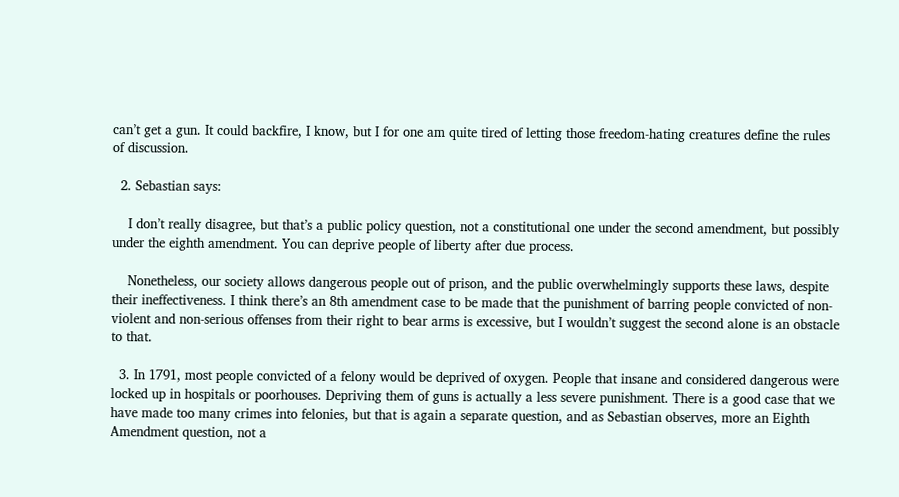can’t get a gun. It could backfire, I know, but I for one am quite tired of letting those freedom-hating creatures define the rules of discussion.

  2. Sebastian says:

    I don’t really disagree, but that’s a public policy question, not a constitutional one under the second amendment, but possibly under the eighth amendment. You can deprive people of liberty after due process.

    Nonetheless, our society allows dangerous people out of prison, and the public overwhelmingly supports these laws, despite their ineffectiveness. I think there’s an 8th amendment case to be made that the punishment of barring people convicted of non-violent and non-serious offenses from their right to bear arms is excessive, but I wouldn’t suggest the second alone is an obstacle to that.

  3. In 1791, most people convicted of a felony would be deprived of oxygen. People that insane and considered dangerous were locked up in hospitals or poorhouses. Depriving them of guns is actually a less severe punishment. There is a good case that we have made too many crimes into felonies, but that is again a separate question, and as Sebastian observes, more an Eighth Amendment question, not a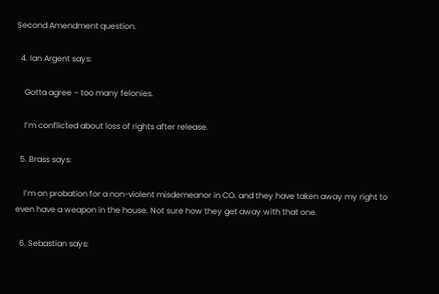Second Amendment question.

  4. Ian Argent says:

    Gotta agree – too many felonies.

    I’m conflicted about loss of rights after release.

  5. Brass says:

    I’m on probation for a non-violent misdemeanor in CO. and they have taken away my right to even have a weapon in the house. Not sure how they get away with that one.

  6. Sebastian says: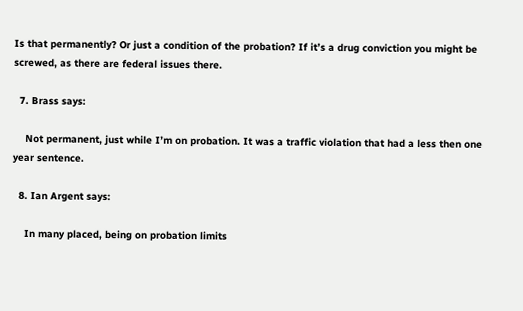Is that permanently? Or just a condition of the probation? If it’s a drug conviction you might be screwed, as there are federal issues there.

  7. Brass says:

    Not permanent, just while I’m on probation. It was a traffic violation that had a less then one year sentence.

  8. Ian Argent says:

    In many placed, being on probation limits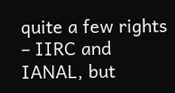quite a few rights – IIRC and IANAL, but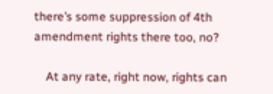there’s some suppression of 4th amendment rights there too, no?

    At any rate, right now, rights can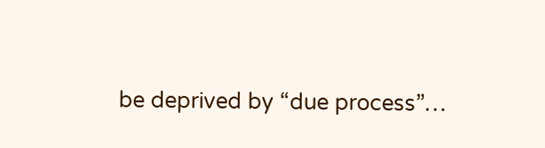be deprived by “due process”…